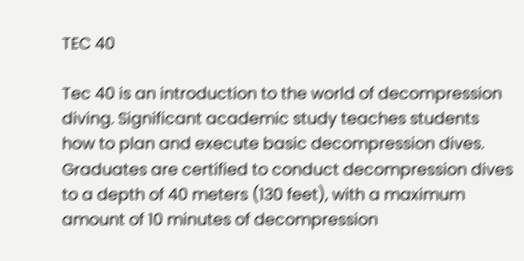TEC 40

Tec 40 is an introduction to the world of decompression diving. Significant academic study teaches students how to plan and execute basic decompression dives. Graduates are certified to conduct decompression dives to a depth of 40 meters (130 feet), with a maximum amount of 10 minutes of decompression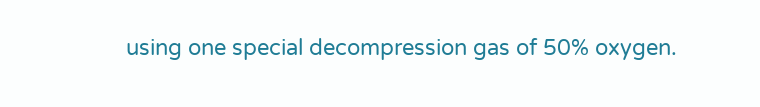using one special decompression gas of 50% oxygen.